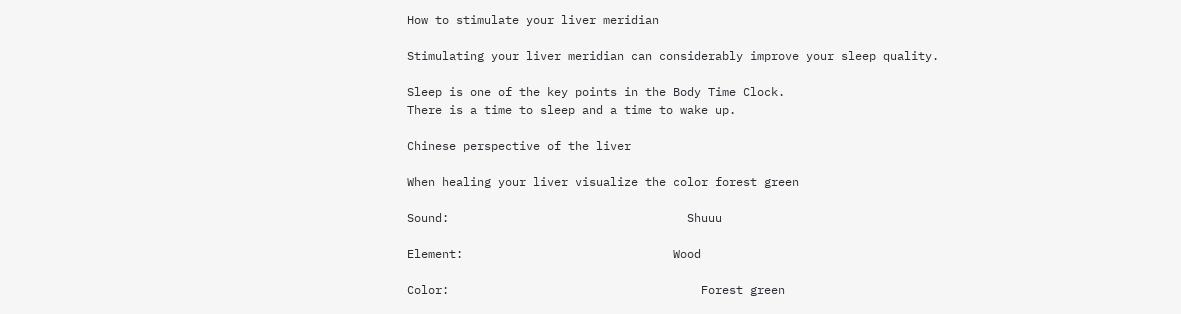How to stimulate your liver meridian

Stimulating your liver meridian can considerably improve your sleep quality.

Sleep is one of the key points in the Body Time Clock.
There is a time to sleep and a time to wake up.

Chinese perspective of the liver

When healing your liver visualize the color forest green

Sound:                                  Shuuu

Element:                              Wood

Color:                                    Forest green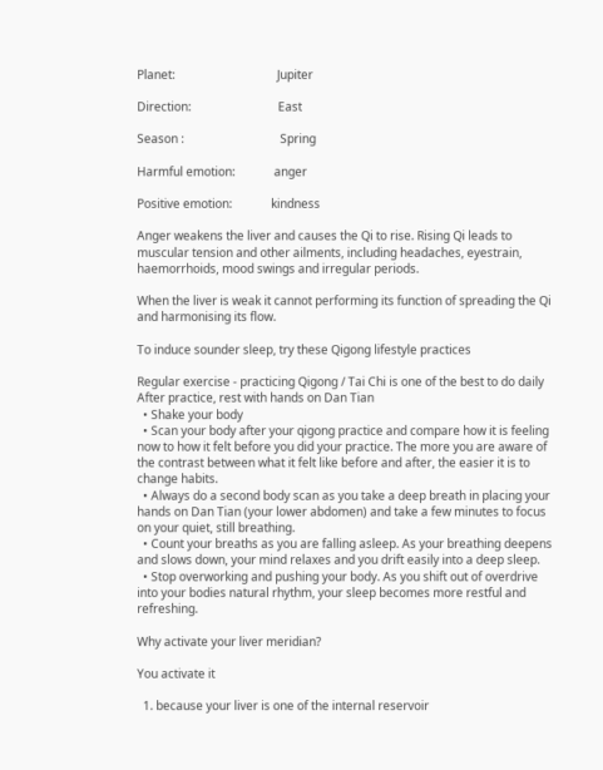Planet:                                  Jupiter

Direction:                             East

Season :                                Spring

Harmful emotion:             anger

Positive emotion:             kindness

Anger weakens the liver and causes the Qi to rise. Rising Qi leads to muscular tension and other ailments, including headaches, eyestrain, haemorrhoids, mood swings and irregular periods.

When the liver is weak it cannot performing its function of spreading the Qi and harmonising its flow.

To induce sounder sleep, try these Qigong lifestyle practices

Regular exercise - practicing Qigong / Tai Chi is one of the best to do daily
After practice, rest with hands on Dan Tian
  • Shake your body
  • Scan your body after your qigong practice and compare how it is feeling now to how it felt before you did your practice. The more you are aware of the contrast between what it felt like before and after, the easier it is to change habits.
  • Always do a second body scan as you take a deep breath in placing your hands on Dan Tian (your lower abdomen) and take a few minutes to focus on your quiet, still breathing.
  • Count your breaths as you are falling asleep. As your breathing deepens and slows down, your mind relaxes and you drift easily into a deep sleep.
  • Stop overworking and pushing your body. As you shift out of overdrive into your bodies natural rhythm, your sleep becomes more restful and refreshing.

Why activate your liver meridian?

You activate it

  1. because your liver is one of the internal reservoir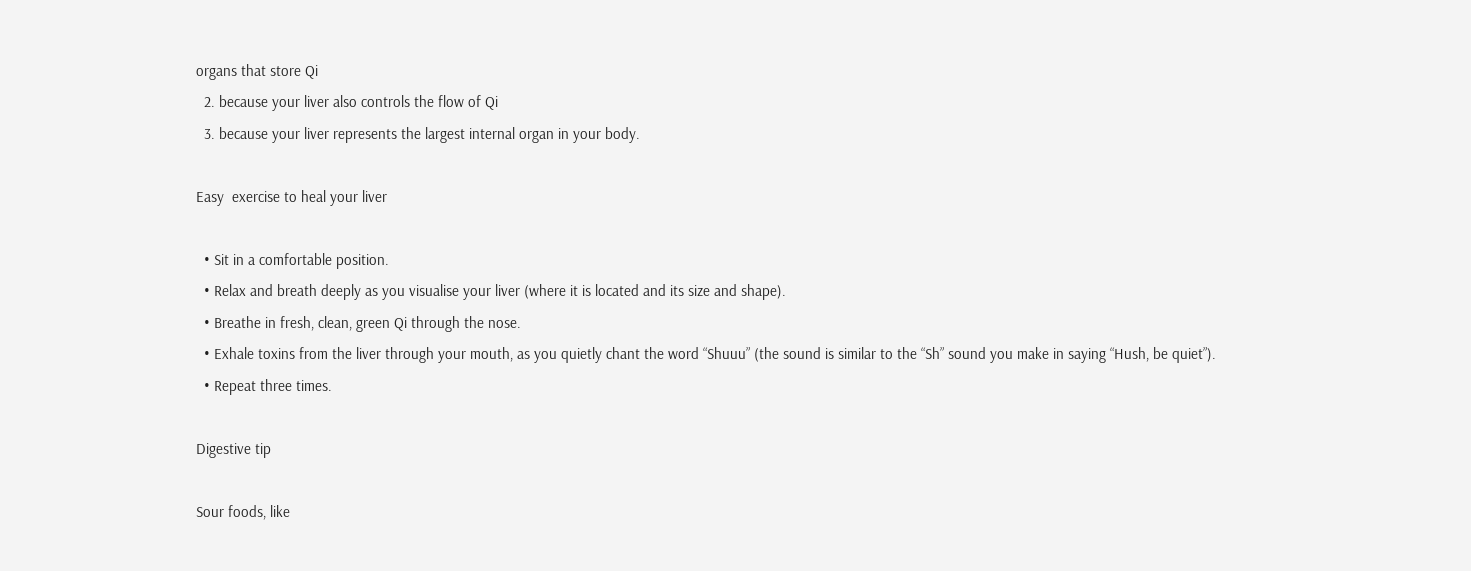organs that store Qi
  2. because your liver also controls the flow of Qi
  3. because your liver represents the largest internal organ in your body.

Easy  exercise to heal your liver

  • Sit in a comfortable position.
  • Relax and breath deeply as you visualise your liver (where it is located and its size and shape).
  • Breathe in fresh, clean, green Qi through the nose.
  • Exhale toxins from the liver through your mouth, as you quietly chant the word “Shuuu” (the sound is similar to the “Sh” sound you make in saying “Hush, be quiet”).
  • Repeat three times.

Digestive tip

Sour foods, like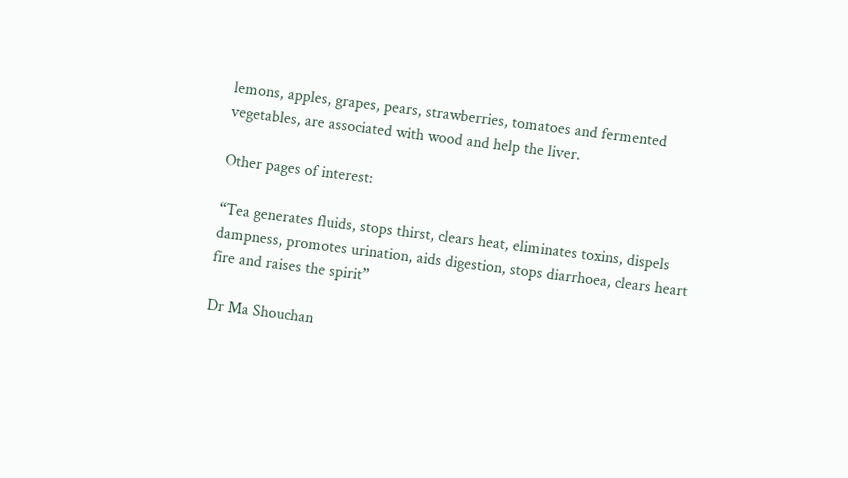lemons, apples, grapes, pears, strawberries, tomatoes and fermented vegetables, are associated with wood and help the liver.

Other pages of interest:

“Tea generates fluids, stops thirst, clears heat, eliminates toxins, dispels dampness, promotes urination, aids digestion, stops diarrhoea, clears heart fire and raises the spirit”

Dr Ma Shouchan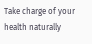Take charge of your health naturally